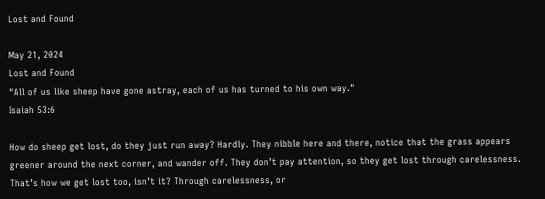Lost and Found

May 21, 2024
Lost and Found
"All of us like sheep have gone astray, each of us has turned to his own way."
Isaiah 53:6

How do sheep get lost, do they just run away? Hardly. They nibble here and there, notice that the grass appears greener around the next corner, and wander off. They don’t pay attention, so they get lost through carelessness. That’s how we get lost too, isn’t it? Through carelessness, or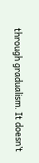through gradualism. It doesn’t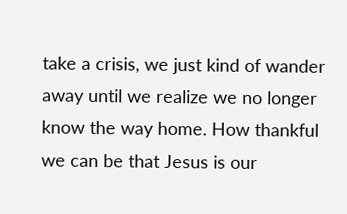take a crisis, we just kind of wander away until we realize we no longer know the way home. How thankful we can be that Jesus is our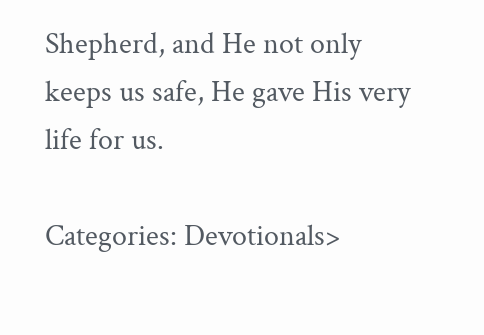Shepherd, and He not only keeps us safe, He gave His very life for us.

Categories: Devotionals>